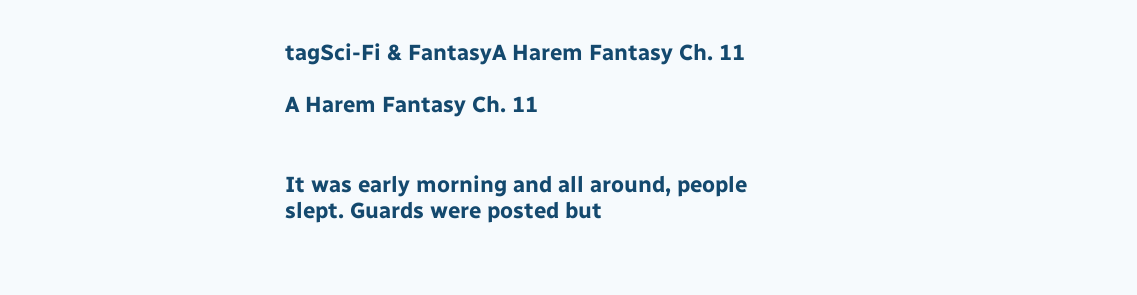tagSci-Fi & FantasyA Harem Fantasy Ch. 11

A Harem Fantasy Ch. 11


It was early morning and all around, people slept. Guards were posted but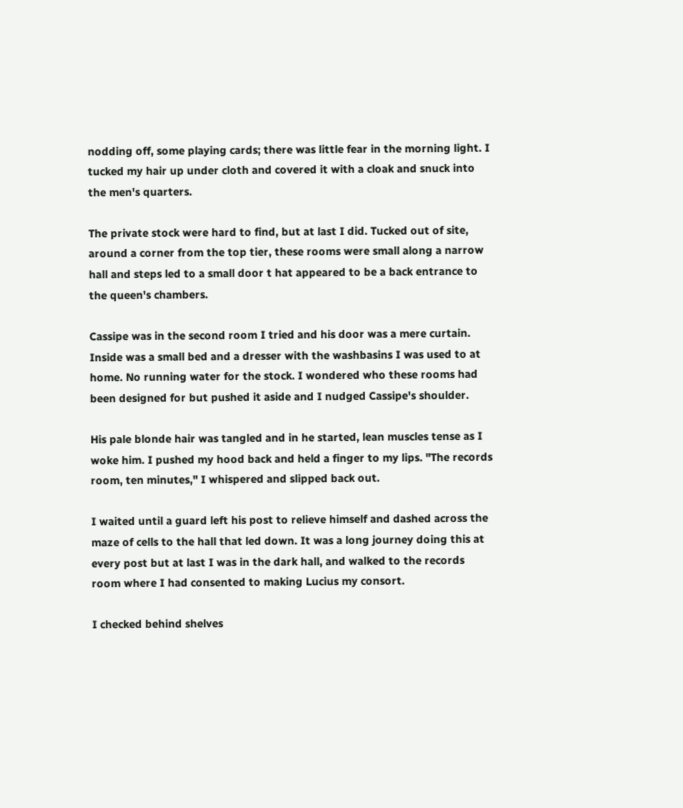nodding off, some playing cards; there was little fear in the morning light. I tucked my hair up under cloth and covered it with a cloak and snuck into the men's quarters.

The private stock were hard to find, but at last I did. Tucked out of site, around a corner from the top tier, these rooms were small along a narrow hall and steps led to a small door t hat appeared to be a back entrance to the queen's chambers.

Cassipe was in the second room I tried and his door was a mere curtain. Inside was a small bed and a dresser with the washbasins I was used to at home. No running water for the stock. I wondered who these rooms had been designed for but pushed it aside and I nudged Cassipe's shoulder.

His pale blonde hair was tangled and in he started, lean muscles tense as I woke him. I pushed my hood back and held a finger to my lips. "The records room, ten minutes," I whispered and slipped back out.

I waited until a guard left his post to relieve himself and dashed across the maze of cells to the hall that led down. It was a long journey doing this at every post but at last I was in the dark hall, and walked to the records room where I had consented to making Lucius my consort.

I checked behind shelves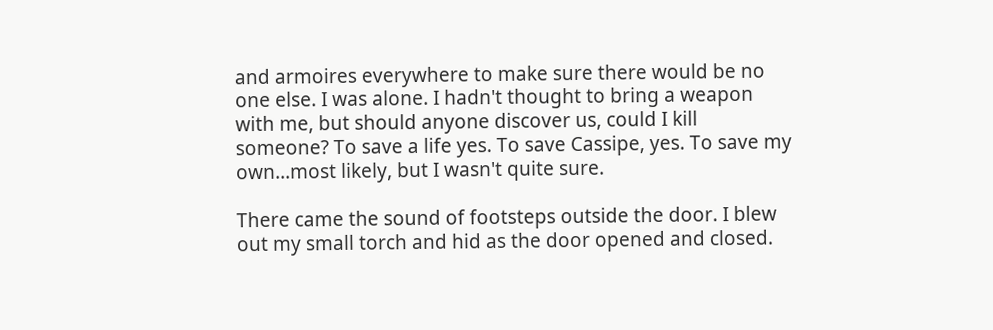and armoires everywhere to make sure there would be no one else. I was alone. I hadn't thought to bring a weapon with me, but should anyone discover us, could I kill someone? To save a life yes. To save Cassipe, yes. To save my own...most likely, but I wasn't quite sure.

There came the sound of footsteps outside the door. I blew out my small torch and hid as the door opened and closed.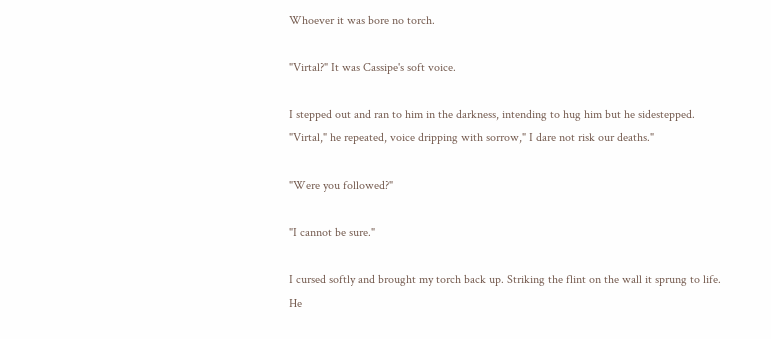Whoever it was bore no torch.

"Virtal?" It was Cassipe's soft voice.

I stepped out and ran to him in the darkness, intending to hug him but he sidestepped. "Virtal," he repeated, voice dripping with sorrow," I dare not risk our deaths."

"Were you followed?"

"I cannot be sure."

I cursed softly and brought my torch back up. Striking the flint on the wall it sprung to life. He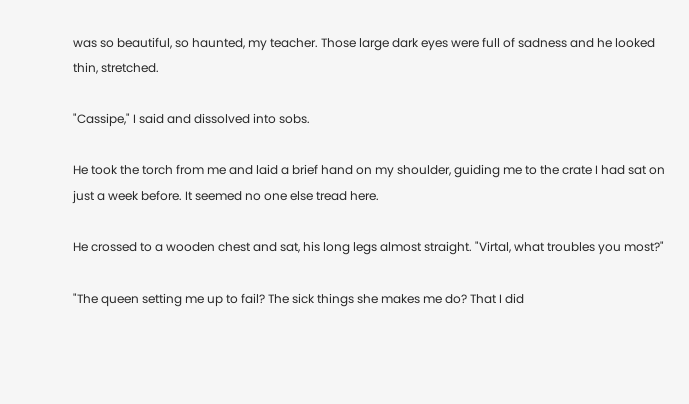was so beautiful, so haunted, my teacher. Those large dark eyes were full of sadness and he looked thin, stretched.

"Cassipe," I said and dissolved into sobs.

He took the torch from me and laid a brief hand on my shoulder, guiding me to the crate I had sat on just a week before. It seemed no one else tread here.

He crossed to a wooden chest and sat, his long legs almost straight. "Virtal, what troubles you most?"

"The queen setting me up to fail? The sick things she makes me do? That I did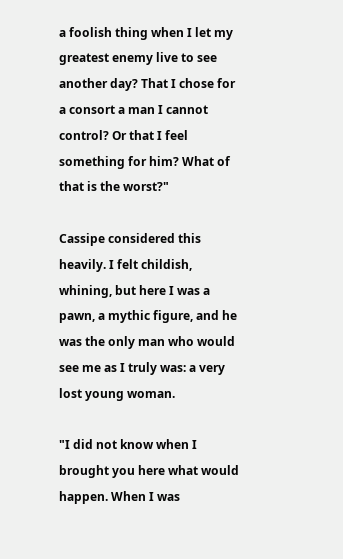a foolish thing when I let my greatest enemy live to see another day? That I chose for a consort a man I cannot control? Or that I feel something for him? What of that is the worst?"

Cassipe considered this heavily. I felt childish, whining, but here I was a pawn, a mythic figure, and he was the only man who would see me as I truly was: a very lost young woman.

"I did not know when I brought you here what would happen. When I was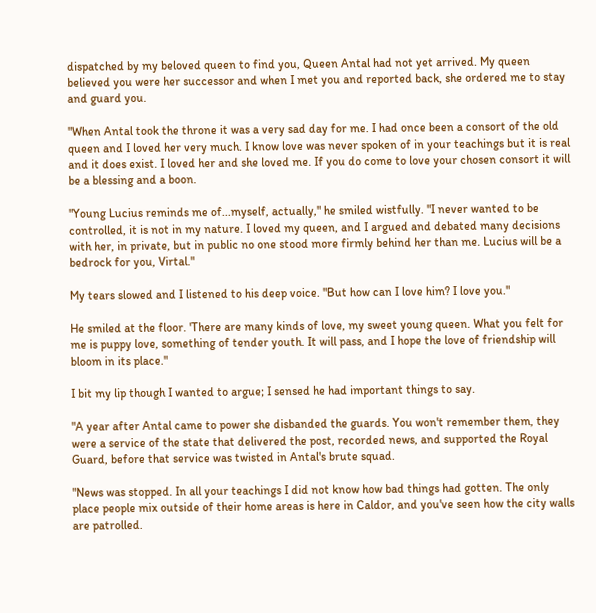dispatched by my beloved queen to find you, Queen Antal had not yet arrived. My queen believed you were her successor and when I met you and reported back, she ordered me to stay and guard you.

"When Antal took the throne it was a very sad day for me. I had once been a consort of the old queen and I loved her very much. I know love was never spoken of in your teachings but it is real and it does exist. I loved her and she loved me. If you do come to love your chosen consort it will be a blessing and a boon.

"Young Lucius reminds me of...myself, actually," he smiled wistfully. "I never wanted to be controlled, it is not in my nature. I loved my queen, and I argued and debated many decisions with her, in private, but in public no one stood more firmly behind her than me. Lucius will be a bedrock for you, Virtal."

My tears slowed and I listened to his deep voice. "But how can I love him? I love you."

He smiled at the floor. 'There are many kinds of love, my sweet young queen. What you felt for me is puppy love, something of tender youth. It will pass, and I hope the love of friendship will bloom in its place."

I bit my lip though I wanted to argue; I sensed he had important things to say.

"A year after Antal came to power she disbanded the guards. You won't remember them, they were a service of the state that delivered the post, recorded news, and supported the Royal Guard, before that service was twisted in Antal's brute squad.

"News was stopped. In all your teachings I did not know how bad things had gotten. The only place people mix outside of their home areas is here in Caldor, and you've seen how the city walls are patrolled.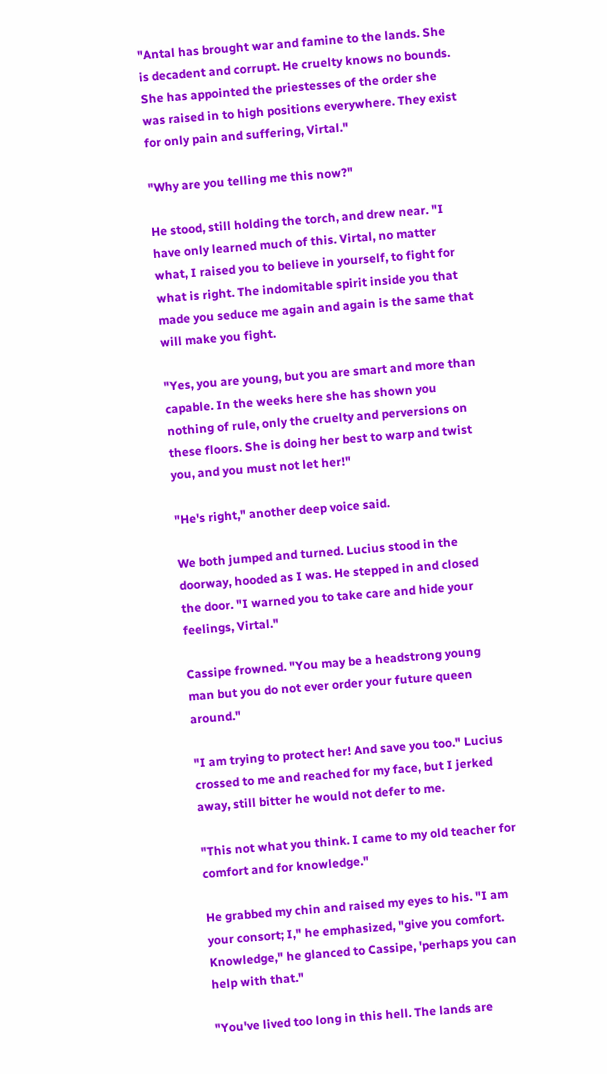"Antal has brought war and famine to the lands. She is decadent and corrupt. He cruelty knows no bounds. She has appointed the priestesses of the order she was raised in to high positions everywhere. They exist for only pain and suffering, Virtal."

"Why are you telling me this now?"

He stood, still holding the torch, and drew near. "I have only learned much of this. Virtal, no matter what, I raised you to believe in yourself, to fight for what is right. The indomitable spirit inside you that made you seduce me again and again is the same that will make you fight.

"Yes, you are young, but you are smart and more than capable. In the weeks here she has shown you nothing of rule, only the cruelty and perversions on these floors. She is doing her best to warp and twist you, and you must not let her!"

"He's right," another deep voice said.

We both jumped and turned. Lucius stood in the doorway, hooded as I was. He stepped in and closed the door. "I warned you to take care and hide your feelings, Virtal."

Cassipe frowned. "You may be a headstrong young man but you do not ever order your future queen around."

"I am trying to protect her! And save you too." Lucius crossed to me and reached for my face, but I jerked away, still bitter he would not defer to me.

"This not what you think. I came to my old teacher for comfort and for knowledge."

He grabbed my chin and raised my eyes to his. "I am your consort; I," he emphasized, "give you comfort. Knowledge," he glanced to Cassipe, 'perhaps you can help with that."

"You've lived too long in this hell. The lands are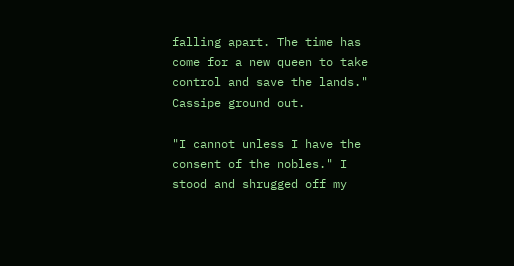falling apart. The time has come for a new queen to take control and save the lands." Cassipe ground out.

"I cannot unless I have the consent of the nobles." I stood and shrugged off my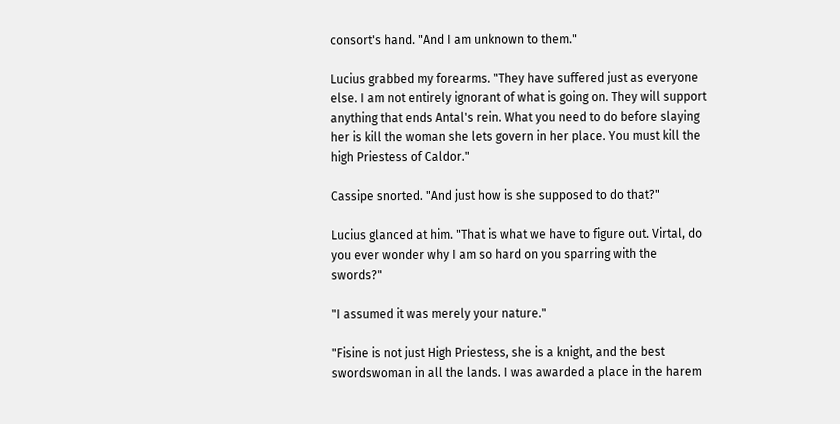consort's hand. "And I am unknown to them."

Lucius grabbed my forearms. "They have suffered just as everyone else. I am not entirely ignorant of what is going on. They will support anything that ends Antal's rein. What you need to do before slaying her is kill the woman she lets govern in her place. You must kill the high Priestess of Caldor."

Cassipe snorted. "And just how is she supposed to do that?"

Lucius glanced at him. "That is what we have to figure out. Virtal, do you ever wonder why I am so hard on you sparring with the swords?"

"I assumed it was merely your nature."

"Fisine is not just High Priestess, she is a knight, and the best swordswoman in all the lands. I was awarded a place in the harem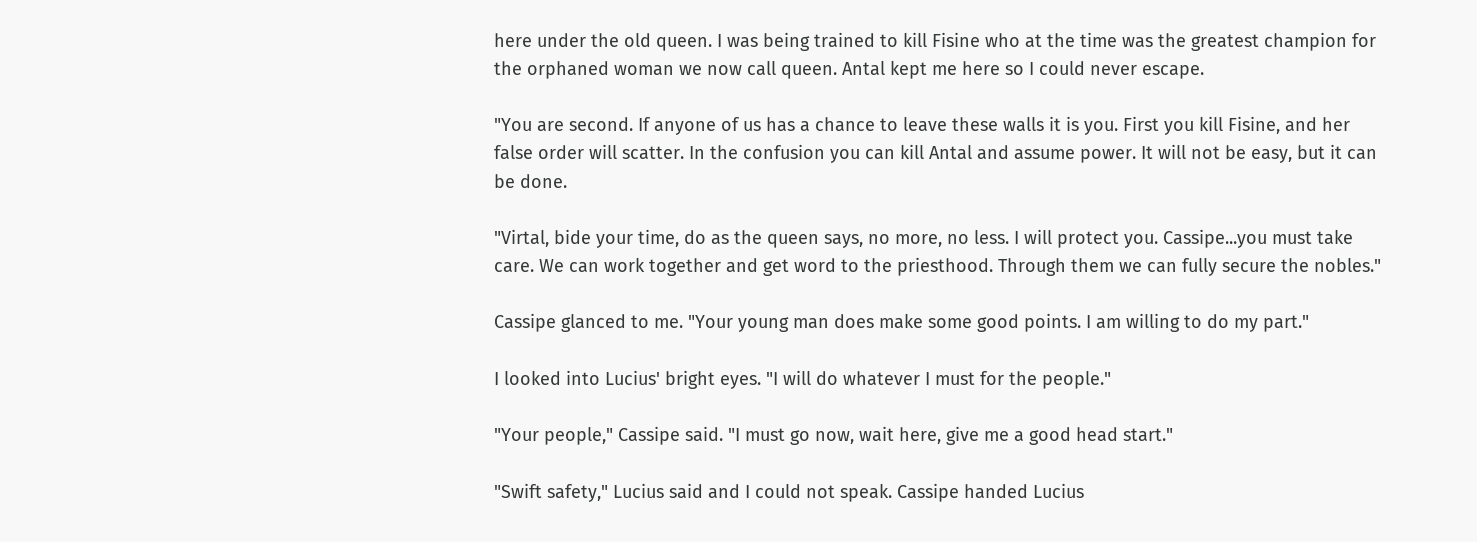here under the old queen. I was being trained to kill Fisine who at the time was the greatest champion for the orphaned woman we now call queen. Antal kept me here so I could never escape.

"You are second. If anyone of us has a chance to leave these walls it is you. First you kill Fisine, and her false order will scatter. In the confusion you can kill Antal and assume power. It will not be easy, but it can be done.

"Virtal, bide your time, do as the queen says, no more, no less. I will protect you. Cassipe...you must take care. We can work together and get word to the priesthood. Through them we can fully secure the nobles."

Cassipe glanced to me. "Your young man does make some good points. I am willing to do my part."

I looked into Lucius' bright eyes. "I will do whatever I must for the people."

"Your people," Cassipe said. "I must go now, wait here, give me a good head start."

"Swift safety," Lucius said and I could not speak. Cassipe handed Lucius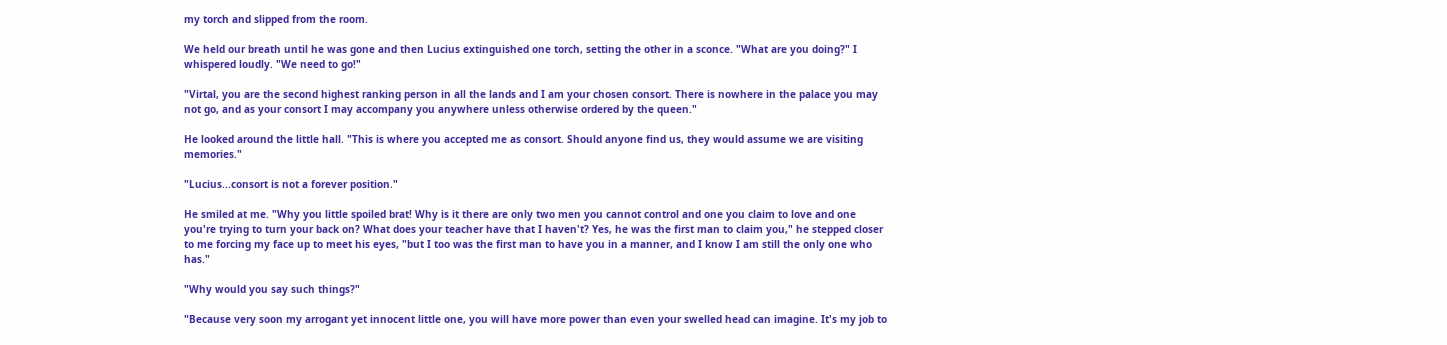my torch and slipped from the room.

We held our breath until he was gone and then Lucius extinguished one torch, setting the other in a sconce. "What are you doing?" I whispered loudly. "We need to go!"

"Virtal, you are the second highest ranking person in all the lands and I am your chosen consort. There is nowhere in the palace you may not go, and as your consort I may accompany you anywhere unless otherwise ordered by the queen."

He looked around the little hall. "This is where you accepted me as consort. Should anyone find us, they would assume we are visiting memories."

"Lucius...consort is not a forever position."

He smiled at me. "Why you little spoiled brat! Why is it there are only two men you cannot control and one you claim to love and one you're trying to turn your back on? What does your teacher have that I haven't? Yes, he was the first man to claim you," he stepped closer to me forcing my face up to meet his eyes, "but I too was the first man to have you in a manner, and I know I am still the only one who has."

"Why would you say such things?"

"Because very soon my arrogant yet innocent little one, you will have more power than even your swelled head can imagine. It's my job to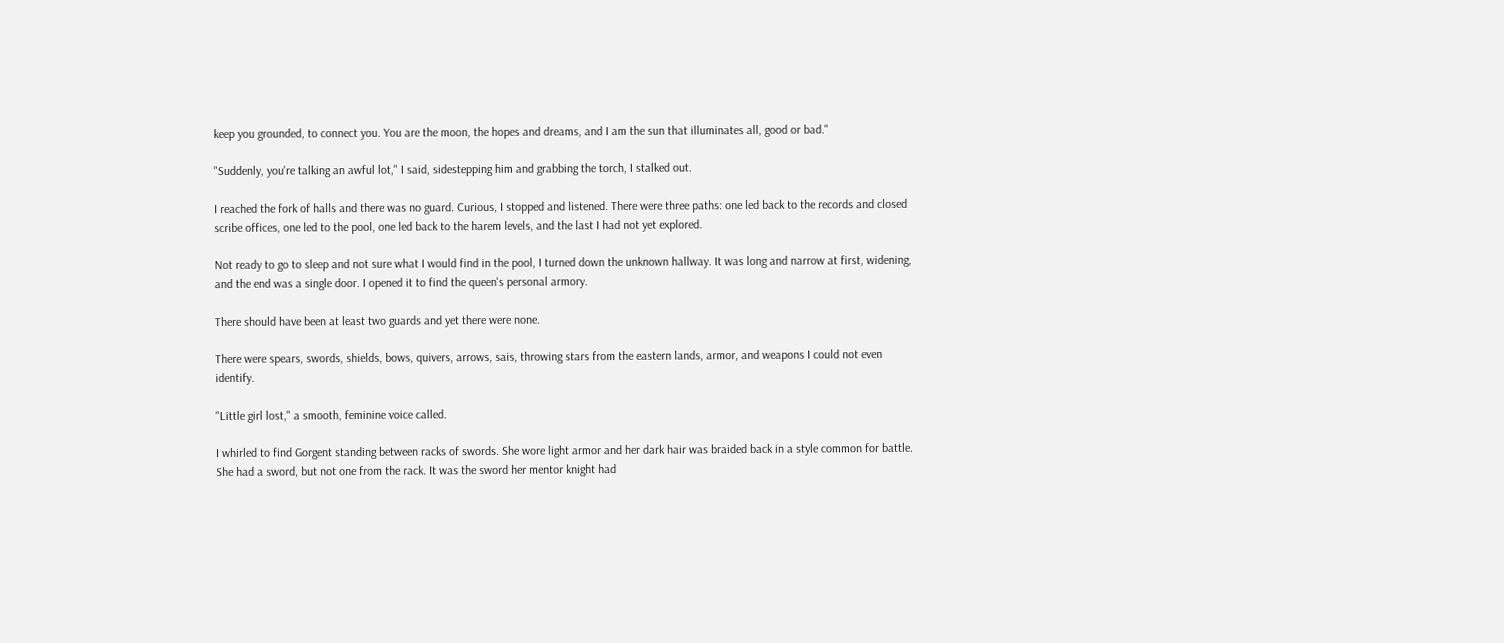keep you grounded, to connect you. You are the moon, the hopes and dreams, and I am the sun that illuminates all, good or bad."

"Suddenly, you're talking an awful lot," I said, sidestepping him and grabbing the torch, I stalked out.

I reached the fork of halls and there was no guard. Curious, I stopped and listened. There were three paths: one led back to the records and closed scribe offices, one led to the pool, one led back to the harem levels, and the last I had not yet explored.

Not ready to go to sleep and not sure what I would find in the pool, I turned down the unknown hallway. It was long and narrow at first, widening, and the end was a single door. I opened it to find the queen's personal armory.

There should have been at least two guards and yet there were none.

There were spears, swords, shields, bows, quivers, arrows, sais, throwing stars from the eastern lands, armor, and weapons I could not even identify.

"Little girl lost," a smooth, feminine voice called.

I whirled to find Gorgent standing between racks of swords. She wore light armor and her dark hair was braided back in a style common for battle. She had a sword, but not one from the rack. It was the sword her mentor knight had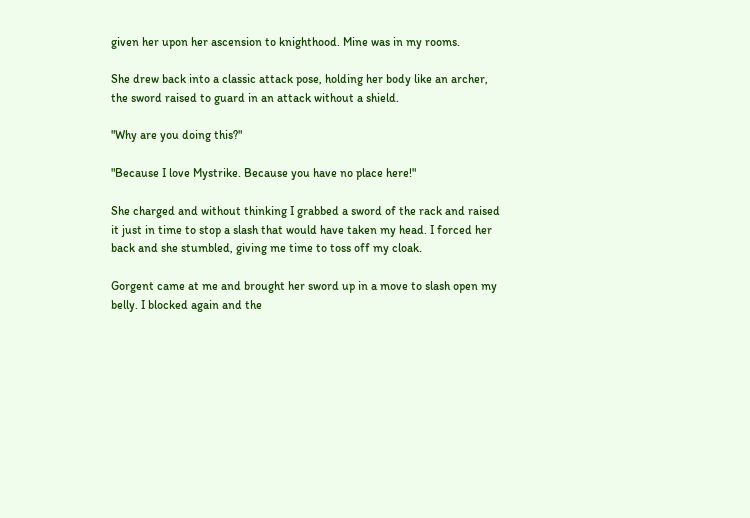given her upon her ascension to knighthood. Mine was in my rooms.

She drew back into a classic attack pose, holding her body like an archer, the sword raised to guard in an attack without a shield.

"Why are you doing this?"

"Because I love Mystrike. Because you have no place here!"

She charged and without thinking I grabbed a sword of the rack and raised it just in time to stop a slash that would have taken my head. I forced her back and she stumbled, giving me time to toss off my cloak.

Gorgent came at me and brought her sword up in a move to slash open my belly. I blocked again and the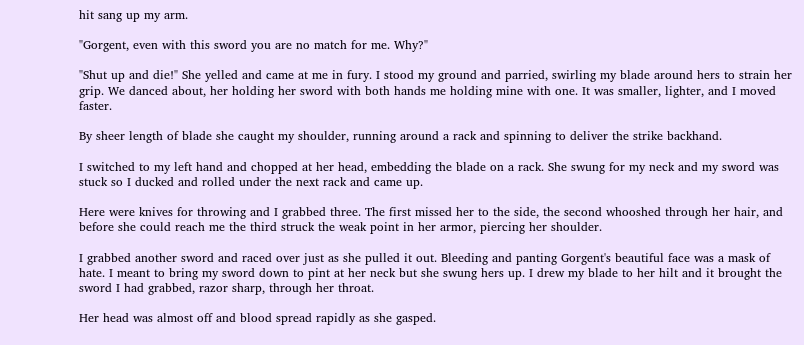hit sang up my arm.

"Gorgent, even with this sword you are no match for me. Why?"

"Shut up and die!" She yelled and came at me in fury. I stood my ground and parried, swirling my blade around hers to strain her grip. We danced about, her holding her sword with both hands me holding mine with one. It was smaller, lighter, and I moved faster.

By sheer length of blade she caught my shoulder, running around a rack and spinning to deliver the strike backhand.

I switched to my left hand and chopped at her head, embedding the blade on a rack. She swung for my neck and my sword was stuck so I ducked and rolled under the next rack and came up.

Here were knives for throwing and I grabbed three. The first missed her to the side, the second whooshed through her hair, and before she could reach me the third struck the weak point in her armor, piercing her shoulder.

I grabbed another sword and raced over just as she pulled it out. Bleeding and panting Gorgent's beautiful face was a mask of hate. I meant to bring my sword down to pint at her neck but she swung hers up. I drew my blade to her hilt and it brought the sword I had grabbed, razor sharp, through her throat.

Her head was almost off and blood spread rapidly as she gasped.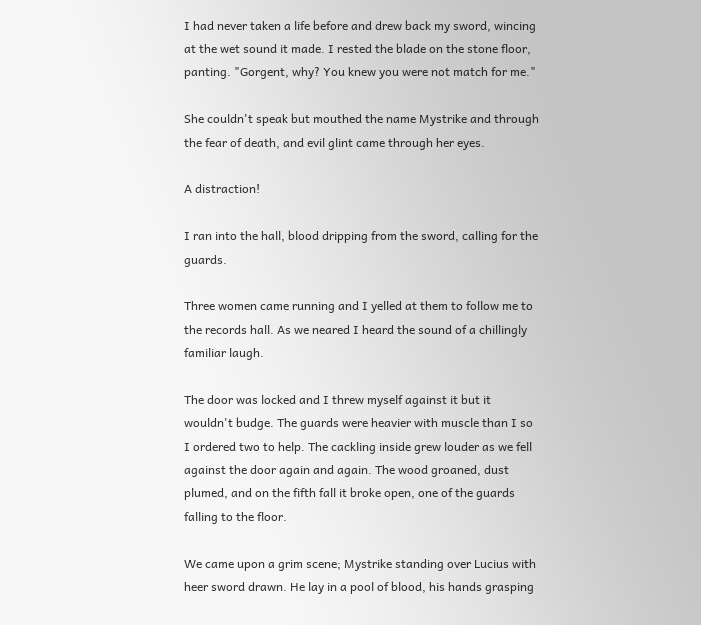I had never taken a life before and drew back my sword, wincing at the wet sound it made. I rested the blade on the stone floor, panting. "Gorgent, why? You knew you were not match for me."

She couldn't speak but mouthed the name Mystrike and through the fear of death, and evil glint came through her eyes.

A distraction!

I ran into the hall, blood dripping from the sword, calling for the guards.

Three women came running and I yelled at them to follow me to the records hall. As we neared I heard the sound of a chillingly familiar laugh.

The door was locked and I threw myself against it but it wouldn't budge. The guards were heavier with muscle than I so I ordered two to help. The cackling inside grew louder as we fell against the door again and again. The wood groaned, dust plumed, and on the fifth fall it broke open, one of the guards falling to the floor.

We came upon a grim scene; Mystrike standing over Lucius with heer sword drawn. He lay in a pool of blood, his hands grasping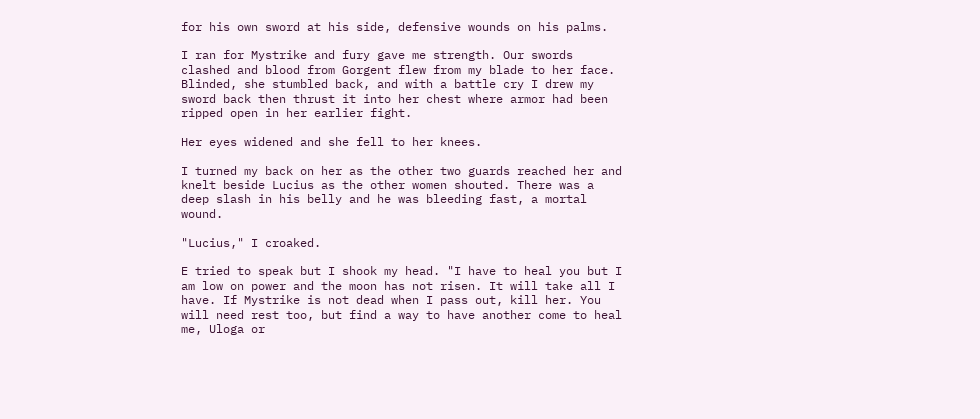for his own sword at his side, defensive wounds on his palms.

I ran for Mystrike and fury gave me strength. Our swords clashed and blood from Gorgent flew from my blade to her face. Blinded, she stumbled back, and with a battle cry I drew my sword back then thrust it into her chest where armor had been ripped open in her earlier fight.

Her eyes widened and she fell to her knees.

I turned my back on her as the other two guards reached her and knelt beside Lucius as the other women shouted. There was a deep slash in his belly and he was bleeding fast, a mortal wound.

"Lucius," I croaked.

E tried to speak but I shook my head. "I have to heal you but I am low on power and the moon has not risen. It will take all I have. If Mystrike is not dead when I pass out, kill her. You will need rest too, but find a way to have another come to heal me, Uloga or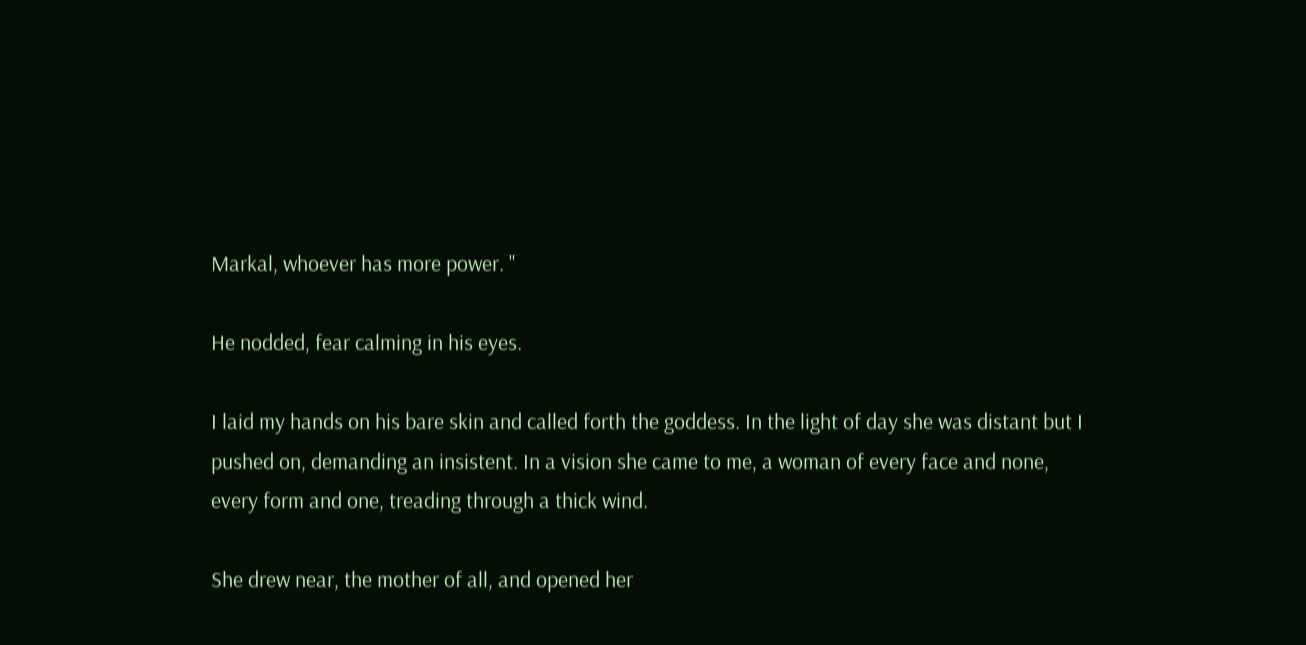Markal, whoever has more power. "

He nodded, fear calming in his eyes.

I laid my hands on his bare skin and called forth the goddess. In the light of day she was distant but I pushed on, demanding an insistent. In a vision she came to me, a woman of every face and none, every form and one, treading through a thick wind.

She drew near, the mother of all, and opened her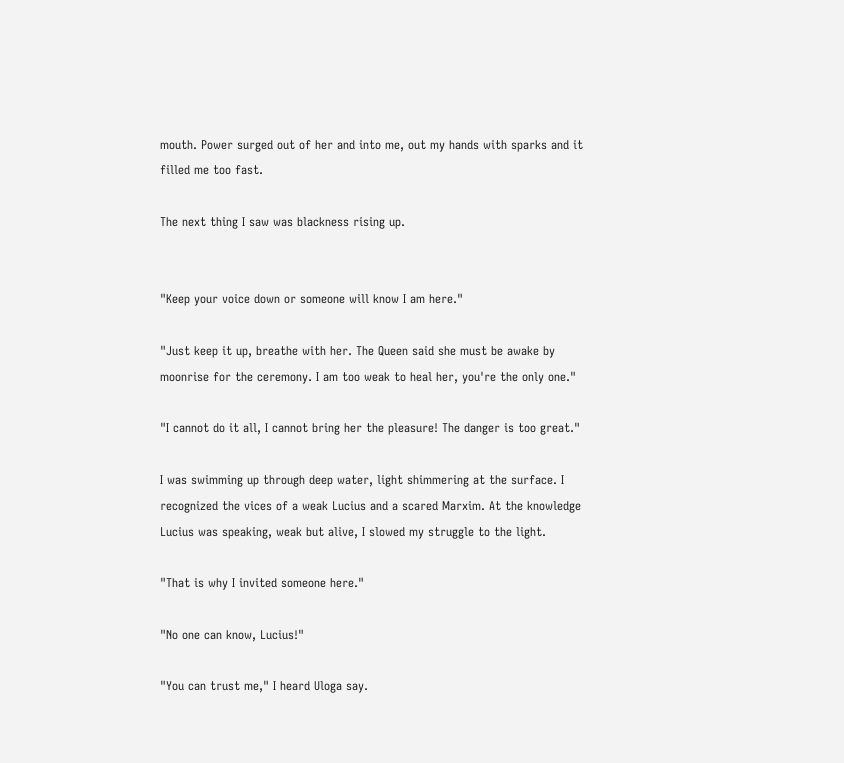mouth. Power surged out of her and into me, out my hands with sparks and it filled me too fast.

The next thing I saw was blackness rising up.


"Keep your voice down or someone will know I am here."

"Just keep it up, breathe with her. The Queen said she must be awake by moonrise for the ceremony. I am too weak to heal her, you're the only one."

"I cannot do it all, I cannot bring her the pleasure! The danger is too great."

I was swimming up through deep water, light shimmering at the surface. I recognized the vices of a weak Lucius and a scared Marxim. At the knowledge Lucius was speaking, weak but alive, I slowed my struggle to the light.

"That is why I invited someone here."

"No one can know, Lucius!"

"You can trust me," I heard Uloga say.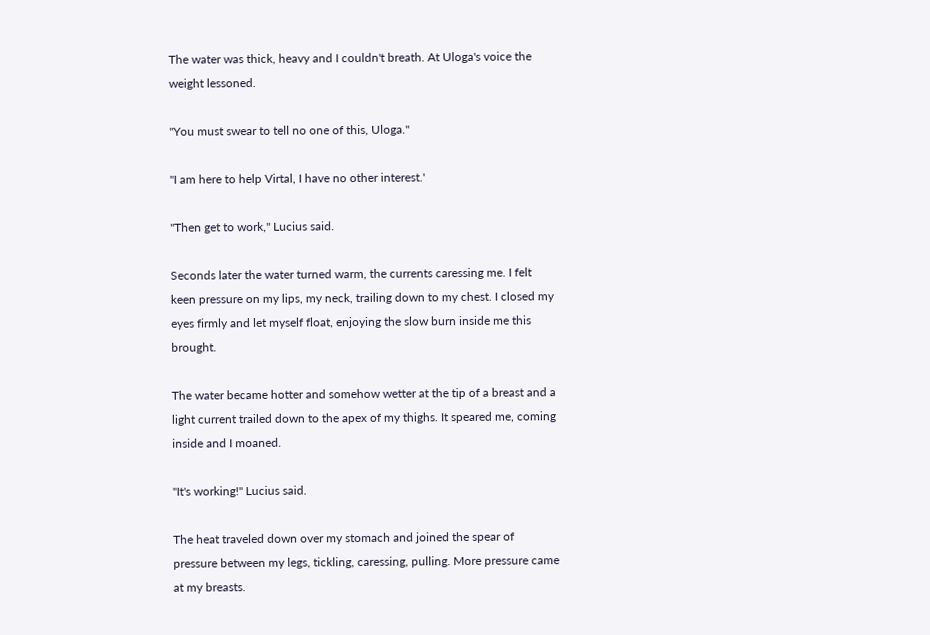The water was thick, heavy and I couldn't breath. At Uloga's voice the weight lessoned.

"You must swear to tell no one of this, Uloga."

"I am here to help Virtal, I have no other interest.'

"Then get to work," Lucius said.

Seconds later the water turned warm, the currents caressing me. I felt keen pressure on my lips, my neck, trailing down to my chest. I closed my eyes firmly and let myself float, enjoying the slow burn inside me this brought.

The water became hotter and somehow wetter at the tip of a breast and a light current trailed down to the apex of my thighs. It speared me, coming inside and I moaned.

"It's working!" Lucius said.

The heat traveled down over my stomach and joined the spear of pressure between my legs, tickling, caressing, pulling. More pressure came at my breasts.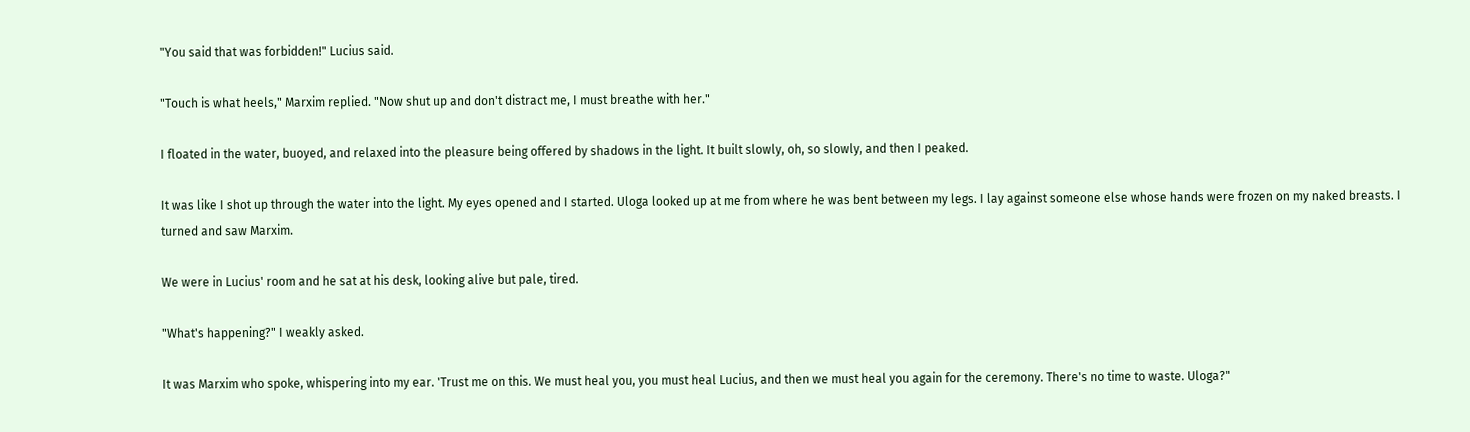"You said that was forbidden!" Lucius said.

"Touch is what heels," Marxim replied. "Now shut up and don't distract me, I must breathe with her."

I floated in the water, buoyed, and relaxed into the pleasure being offered by shadows in the light. It built slowly, oh, so slowly, and then I peaked.

It was like I shot up through the water into the light. My eyes opened and I started. Uloga looked up at me from where he was bent between my legs. I lay against someone else whose hands were frozen on my naked breasts. I turned and saw Marxim.

We were in Lucius' room and he sat at his desk, looking alive but pale, tired.

"What's happening?" I weakly asked.

It was Marxim who spoke, whispering into my ear. 'Trust me on this. We must heal you, you must heal Lucius, and then we must heal you again for the ceremony. There's no time to waste. Uloga?"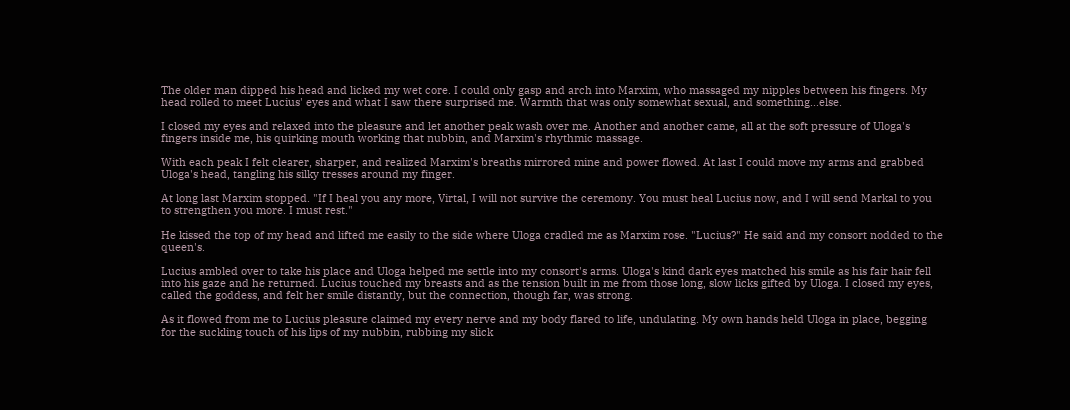The older man dipped his head and licked my wet core. I could only gasp and arch into Marxim, who massaged my nipples between his fingers. My head rolled to meet Lucius' eyes and what I saw there surprised me. Warmth that was only somewhat sexual, and something...else.

I closed my eyes and relaxed into the pleasure and let another peak wash over me. Another and another came, all at the soft pressure of Uloga's fingers inside me, his quirking mouth working that nubbin, and Marxim's rhythmic massage.

With each peak I felt clearer, sharper, and realized Marxim's breaths mirrored mine and power flowed. At last I could move my arms and grabbed Uloga's head, tangling his silky tresses around my finger.

At long last Marxim stopped. "If I heal you any more, Virtal, I will not survive the ceremony. You must heal Lucius now, and I will send Markal to you to strengthen you more. I must rest."

He kissed the top of my head and lifted me easily to the side where Uloga cradled me as Marxim rose. "Lucius?" He said and my consort nodded to the queen's.

Lucius ambled over to take his place and Uloga helped me settle into my consort's arms. Uloga's kind dark eyes matched his smile as his fair hair fell into his gaze and he returned. Lucius touched my breasts and as the tension built in me from those long, slow licks gifted by Uloga. I closed my eyes, called the goddess, and felt her smile distantly, but the connection, though far, was strong.

As it flowed from me to Lucius pleasure claimed my every nerve and my body flared to life, undulating. My own hands held Uloga in place, begging for the suckling touch of his lips of my nubbin, rubbing my slick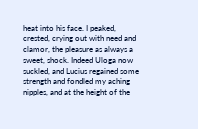heat into his face. I peaked, crested, crying out with need and clamor, the pleasure as always a sweet, shock. Indeed Uloga now suckled, and Lucius regained some strength and fondled my aching nipples, and at the height of the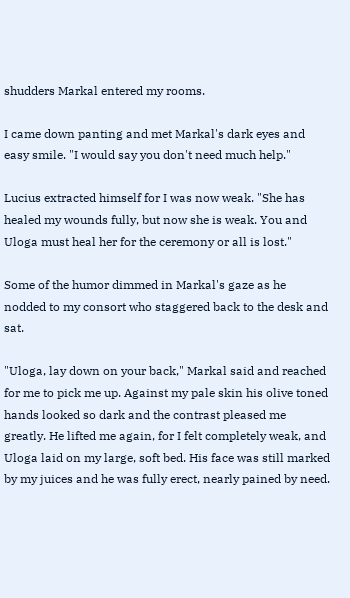shudders Markal entered my rooms.

I came down panting and met Markal's dark eyes and easy smile. "I would say you don't need much help."

Lucius extracted himself for I was now weak. "She has healed my wounds fully, but now she is weak. You and Uloga must heal her for the ceremony or all is lost."

Some of the humor dimmed in Markal's gaze as he nodded to my consort who staggered back to the desk and sat.

"Uloga, lay down on your back," Markal said and reached for me to pick me up. Against my pale skin his olive toned hands looked so dark and the contrast pleased me greatly. He lifted me again, for I felt completely weak, and Uloga laid on my large, soft bed. His face was still marked by my juices and he was fully erect, nearly pained by need.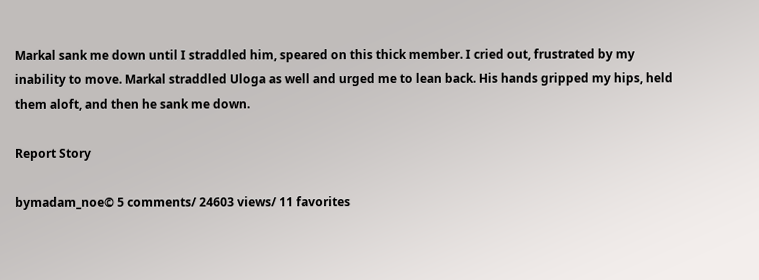Markal sank me down until I straddled him, speared on this thick member. I cried out, frustrated by my inability to move. Markal straddled Uloga as well and urged me to lean back. His hands gripped my hips, held them aloft, and then he sank me down.

Report Story

bymadam_noe© 5 comments/ 24603 views/ 11 favorites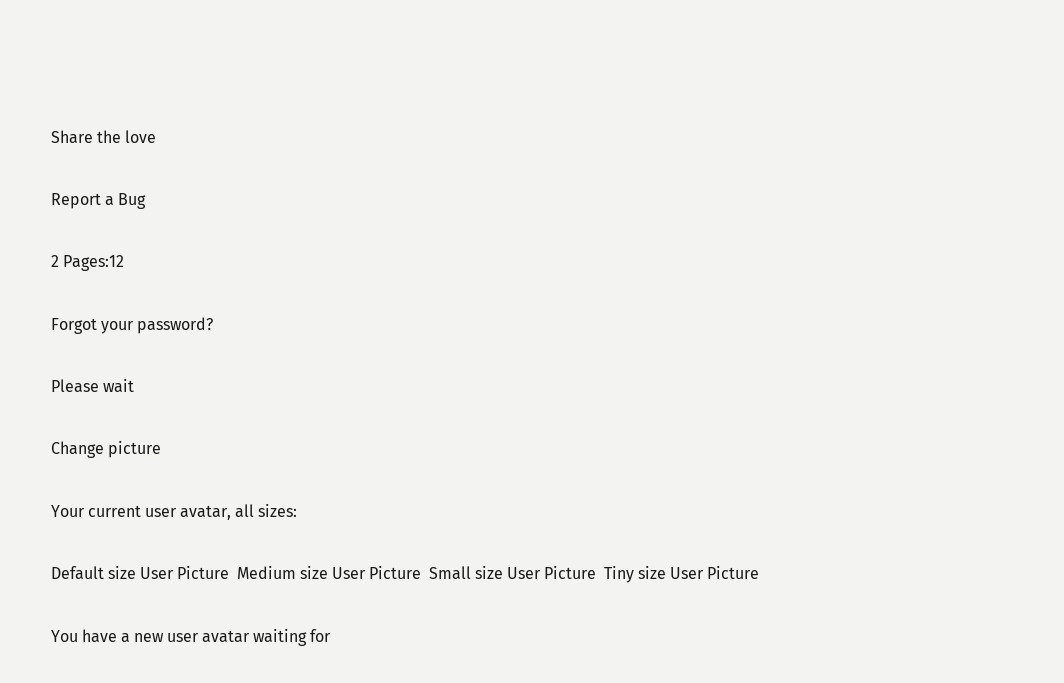Share the love

Report a Bug

2 Pages:12

Forgot your password?

Please wait

Change picture

Your current user avatar, all sizes:

Default size User Picture  Medium size User Picture  Small size User Picture  Tiny size User Picture

You have a new user avatar waiting for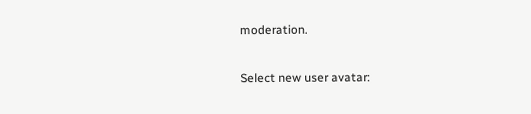moderation.

Select new user avatar: